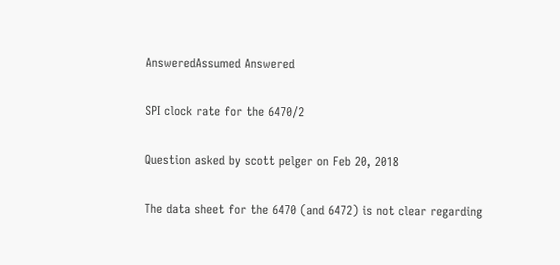AnsweredAssumed Answered

SPI clock rate for the 6470/2

Question asked by scott pelger on Feb 20, 2018

The data sheet for the 6470 (and 6472) is not clear regarding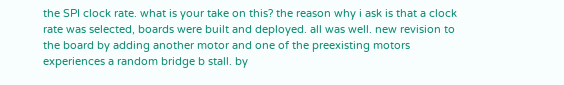the SPI clock rate. what is your take on this? the reason why i ask is that a clock rate was selected, boards were built and deployed. all was well. new revision to the board by adding another motor and one of the preexisting motors experiences a random bridge b stall. by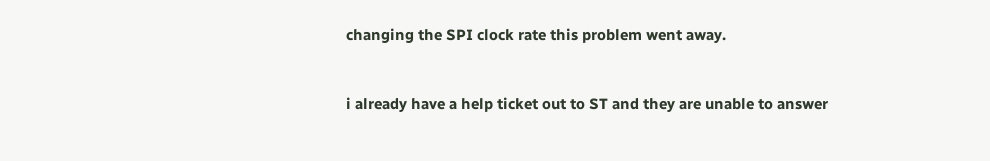changing the SPI clock rate this problem went away.


i already have a help ticket out to ST and they are unable to answer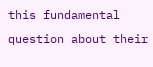this fundamental question about their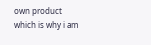own product which is why i am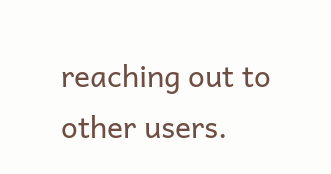reaching out to other users.